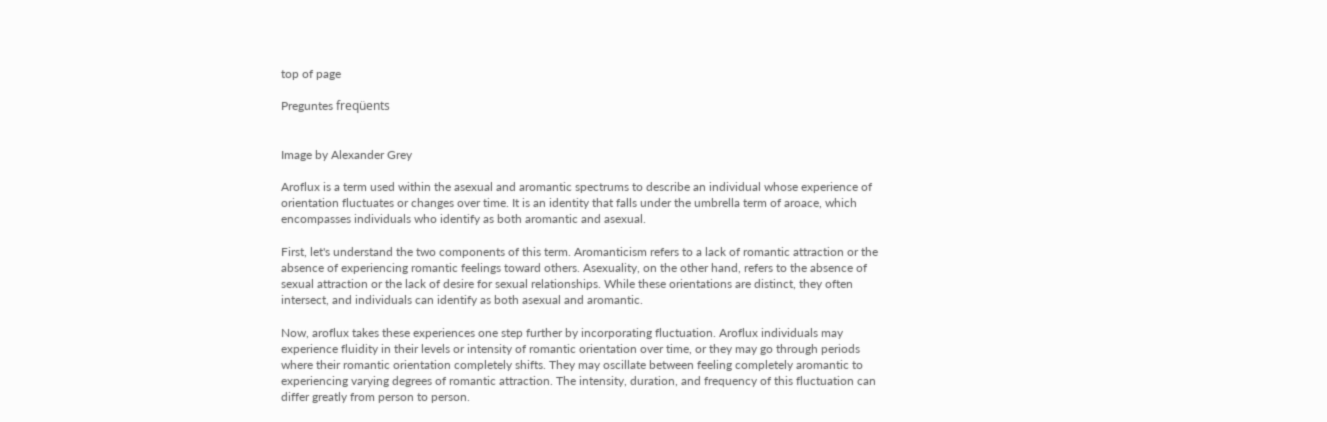top of page

Preguntes freqüents


Image by Alexander Grey

Aroflux is a term used within the asexual and aromantic spectrums to describe an individual whose experience of orientation fluctuates or changes over time. It is an identity that falls under the umbrella term of aroace, which encompasses individuals who identify as both aromantic and asexual.

First, let's understand the two components of this term. Aromanticism refers to a lack of romantic attraction or the absence of experiencing romantic feelings toward others. Asexuality, on the other hand, refers to the absence of sexual attraction or the lack of desire for sexual relationships. While these orientations are distinct, they often intersect, and individuals can identify as both asexual and aromantic.

Now, aroflux takes these experiences one step further by incorporating fluctuation. Aroflux individuals may experience fluidity in their levels or intensity of romantic orientation over time, or they may go through periods where their romantic orientation completely shifts. They may oscillate between feeling completely aromantic to experiencing varying degrees of romantic attraction. The intensity, duration, and frequency of this fluctuation can differ greatly from person to person.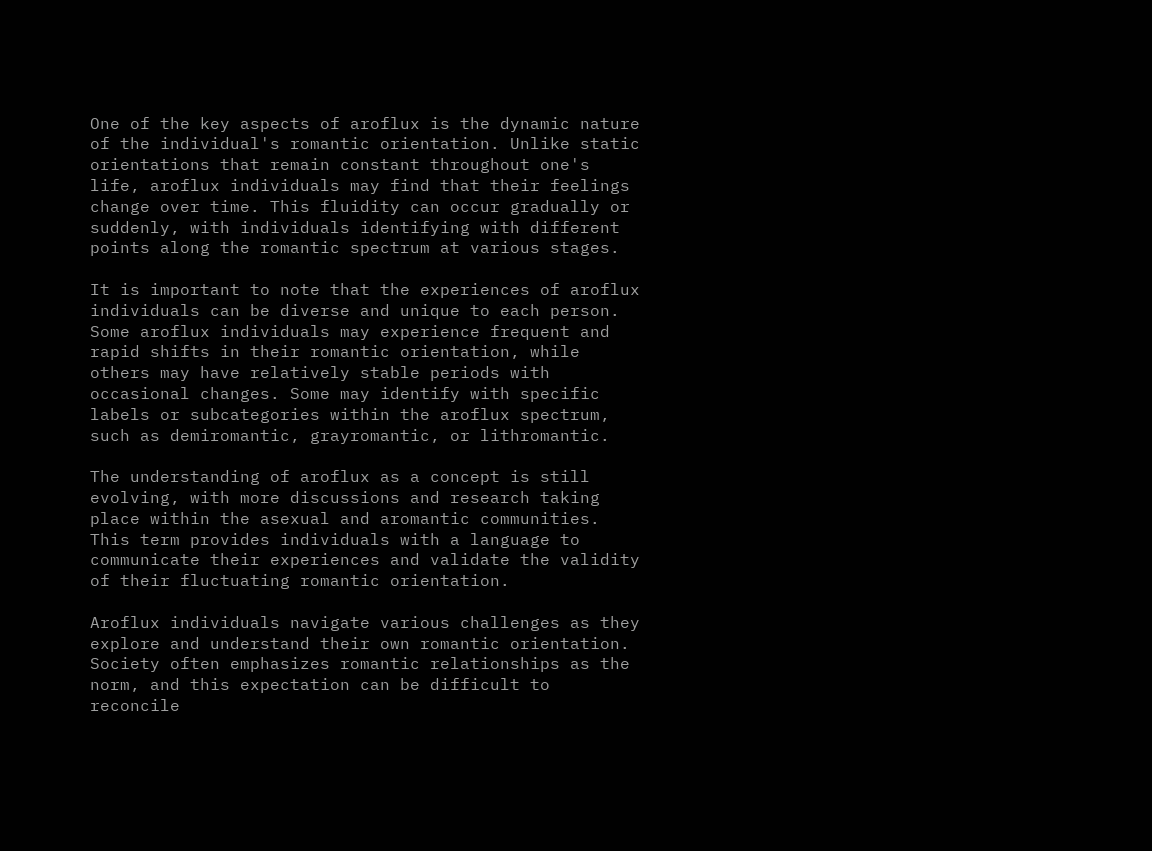One of the key aspects of aroflux is the dynamic nature of the individual's romantic orientation. Unlike static orientations that remain constant throughout one's life, aroflux individuals may find that their feelings change over time. This fluidity can occur gradually or suddenly, with individuals identifying with different points along the romantic spectrum at various stages.

It is important to note that the experiences of aroflux individuals can be diverse and unique to each person. Some aroflux individuals may experience frequent and rapid shifts in their romantic orientation, while others may have relatively stable periods with occasional changes. Some may identify with specific labels or subcategories within the aroflux spectrum, such as demiromantic, grayromantic, or lithromantic.

The understanding of aroflux as a concept is still evolving, with more discussions and research taking place within the asexual and aromantic communities. This term provides individuals with a language to communicate their experiences and validate the validity of their fluctuating romantic orientation.

Aroflux individuals navigate various challenges as they explore and understand their own romantic orientation. Society often emphasizes romantic relationships as the norm, and this expectation can be difficult to reconcile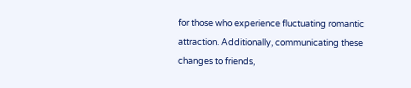for those who experience fluctuating romantic attraction. Additionally, communicating these changes to friends,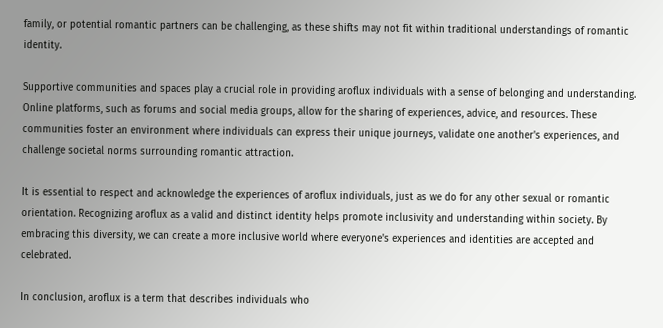family, or potential romantic partners can be challenging, as these shifts may not fit within traditional understandings of romantic identity.

Supportive communities and spaces play a crucial role in providing aroflux individuals with a sense of belonging and understanding. Online platforms, such as forums and social media groups, allow for the sharing of experiences, advice, and resources. These communities foster an environment where individuals can express their unique journeys, validate one another's experiences, and challenge societal norms surrounding romantic attraction.

It is essential to respect and acknowledge the experiences of aroflux individuals, just as we do for any other sexual or romantic orientation. Recognizing aroflux as a valid and distinct identity helps promote inclusivity and understanding within society. By embracing this diversity, we can create a more inclusive world where everyone's experiences and identities are accepted and celebrated.

In conclusion, aroflux is a term that describes individuals who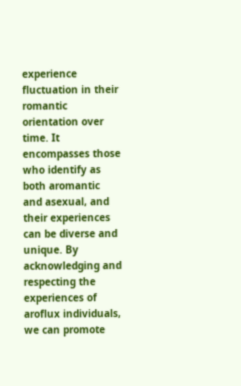experience fluctuation in their romantic orientation over time. It encompasses those who identify as both aromantic and asexual, and their experiences can be diverse and unique. By acknowledging and respecting the experiences of aroflux individuals, we can promote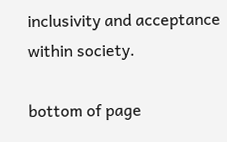inclusivity and acceptance within society.

bottom of page